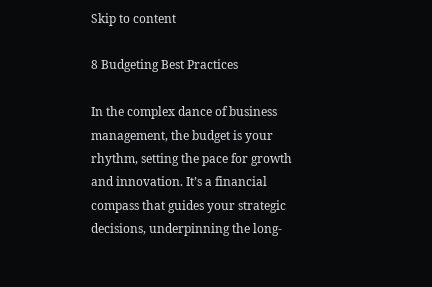Skip to content

8 Budgeting Best Practices

In the complex dance of business management, the budget is your rhythm, setting the pace for growth and innovation. It’s a financial compass that guides your strategic decisions, underpinning the long-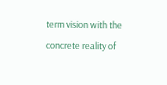term vision with the concrete reality of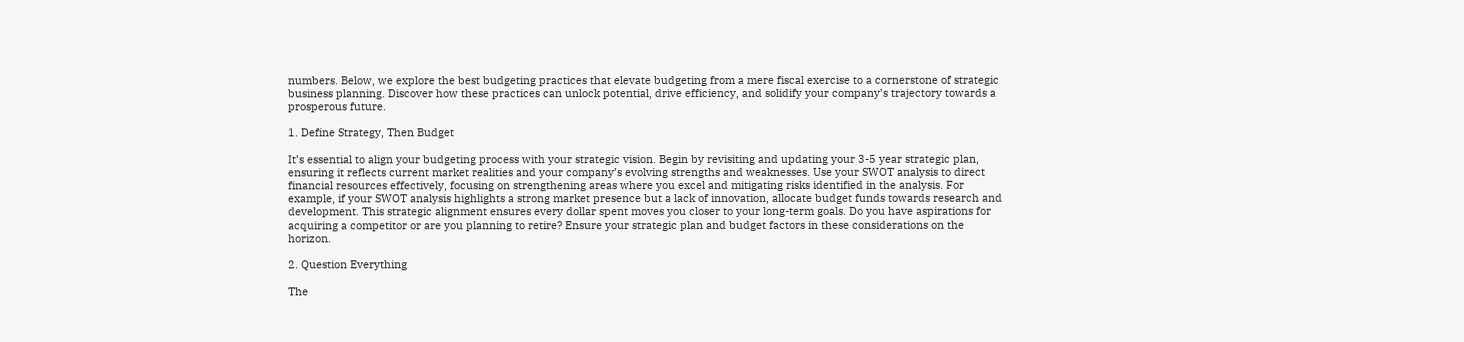numbers. Below, we explore the best budgeting practices that elevate budgeting from a mere fiscal exercise to a cornerstone of strategic business planning. Discover how these practices can unlock potential, drive efficiency, and solidify your company’s trajectory towards a prosperous future.

1. Define Strategy, Then Budget

It’s essential to align your budgeting process with your strategic vision. Begin by revisiting and updating your 3-5 year strategic plan, ensuring it reflects current market realities and your company’s evolving strengths and weaknesses. Use your SWOT analysis to direct financial resources effectively, focusing on strengthening areas where you excel and mitigating risks identified in the analysis. For example, if your SWOT analysis highlights a strong market presence but a lack of innovation, allocate budget funds towards research and development. This strategic alignment ensures every dollar spent moves you closer to your long-term goals. Do you have aspirations for acquiring a competitor or are you planning to retire? Ensure your strategic plan and budget factors in these considerations on the horizon.

2. Question Everything

The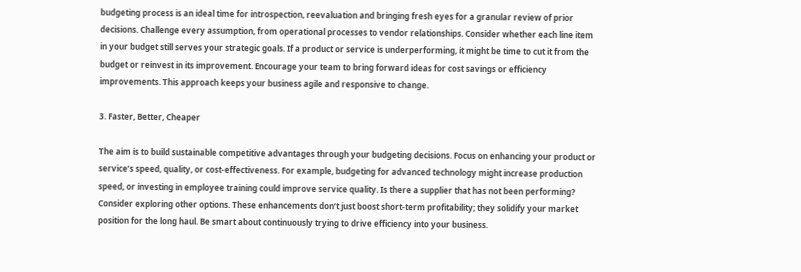budgeting process is an ideal time for introspection, reevaluation and bringing fresh eyes for a granular review of prior decisions. Challenge every assumption, from operational processes to vendor relationships. Consider whether each line item in your budget still serves your strategic goals. If a product or service is underperforming, it might be time to cut it from the budget or reinvest in its improvement. Encourage your team to bring forward ideas for cost savings or efficiency improvements. This approach keeps your business agile and responsive to change.

3. Faster, Better, Cheaper

The aim is to build sustainable competitive advantages through your budgeting decisions. Focus on enhancing your product or service’s speed, quality, or cost-effectiveness. For example, budgeting for advanced technology might increase production speed, or investing in employee training could improve service quality. Is there a supplier that has not been performing? Consider exploring other options. These enhancements don’t just boost short-term profitability; they solidify your market position for the long haul. Be smart about continuously trying to drive efficiency into your business.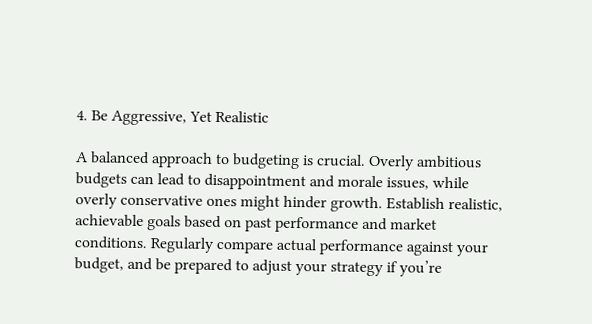4. Be Aggressive, Yet Realistic

A balanced approach to budgeting is crucial. Overly ambitious budgets can lead to disappointment and morale issues, while overly conservative ones might hinder growth. Establish realistic, achievable goals based on past performance and market conditions. Regularly compare actual performance against your budget, and be prepared to adjust your strategy if you’re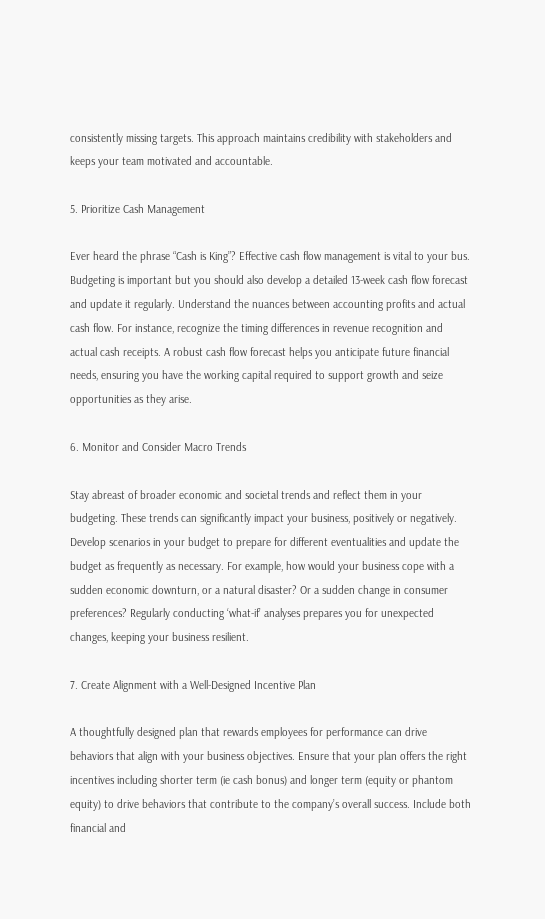consistently missing targets. This approach maintains credibility with stakeholders and keeps your team motivated and accountable.

5. Prioritize Cash Management

Ever heard the phrase “Cash is King”? Effective cash flow management is vital to your bus. Budgeting is important but you should also develop a detailed 13-week cash flow forecast and update it regularly. Understand the nuances between accounting profits and actual cash flow. For instance, recognize the timing differences in revenue recognition and actual cash receipts. A robust cash flow forecast helps you anticipate future financial needs, ensuring you have the working capital required to support growth and seize opportunities as they arise.

6. Monitor and Consider Macro Trends

Stay abreast of broader economic and societal trends and reflect them in your budgeting. These trends can significantly impact your business, positively or negatively. Develop scenarios in your budget to prepare for different eventualities and update the budget as frequently as necessary. For example, how would your business cope with a sudden economic downturn, or a natural disaster? Or a sudden change in consumer preferences? Regularly conducting ‘what-if’ analyses prepares you for unexpected changes, keeping your business resilient.

7. Create Alignment with a Well-Designed Incentive Plan

A thoughtfully designed plan that rewards employees for performance can drive behaviors that align with your business objectives. Ensure that your plan offers the right incentives including shorter term (ie cash bonus) and longer term (equity or phantom equity) to drive behaviors that contribute to the company’s overall success. Include both financial and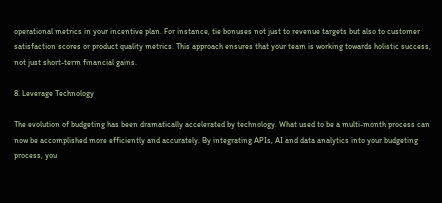operational metrics in your incentive plan. For instance, tie bonuses not just to revenue targets but also to customer satisfaction scores or product quality metrics. This approach ensures that your team is working towards holistic success, not just short-term financial gains.

8. Leverage Technology

The evolution of budgeting has been dramatically accelerated by technology. What used to be a multi-month process can now be accomplished more efficiently and accurately. By integrating APIs, AI and data analytics into your budgeting process, you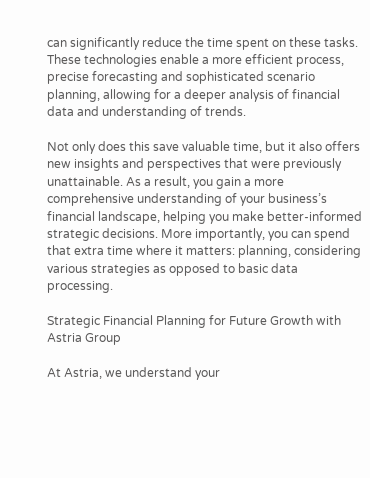can significantly reduce the time spent on these tasks. These technologies enable a more efficient process, precise forecasting and sophisticated scenario planning, allowing for a deeper analysis of financial data and understanding of trends.

Not only does this save valuable time, but it also offers new insights and perspectives that were previously unattainable. As a result, you gain a more comprehensive understanding of your business’s financial landscape, helping you make better-informed strategic decisions. More importantly, you can spend that extra time where it matters: planning, considering various strategies as opposed to basic data processing.

Strategic Financial Planning for Future Growth with Astria Group

At Astria, we understand your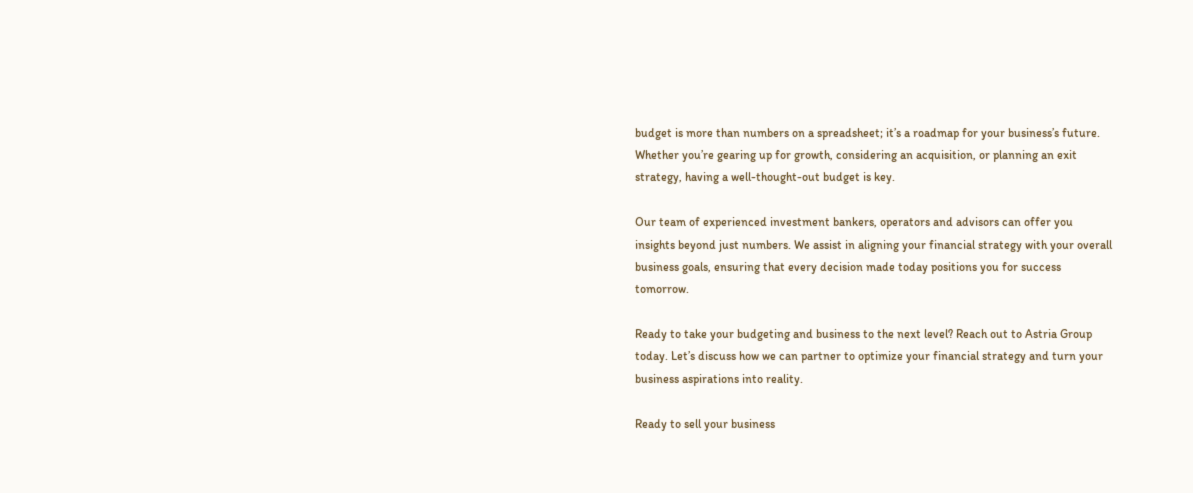budget is more than numbers on a spreadsheet; it’s a roadmap for your business’s future. Whether you’re gearing up for growth, considering an acquisition, or planning an exit strategy, having a well-thought-out budget is key.

Our team of experienced investment bankers, operators and advisors can offer you insights beyond just numbers. We assist in aligning your financial strategy with your overall business goals, ensuring that every decision made today positions you for success tomorrow.

Ready to take your budgeting and business to the next level? Reach out to Astria Group today. Let’s discuss how we can partner to optimize your financial strategy and turn your business aspirations into reality.

Ready to sell your business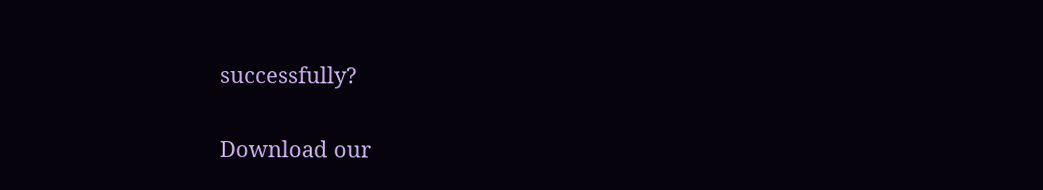successfully?

Download our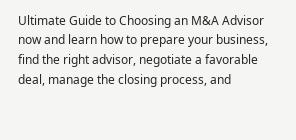Ultimate Guide to Choosing an M&A Advisor now and learn how to prepare your business, find the right advisor, negotiate a favorable deal, manage the closing process, and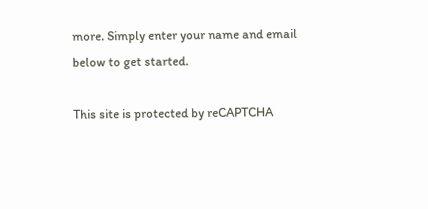more. Simply enter your name and email below to get started.

This site is protected by reCAPTCHA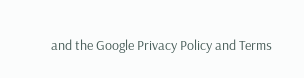and the Google Privacy Policy and Terms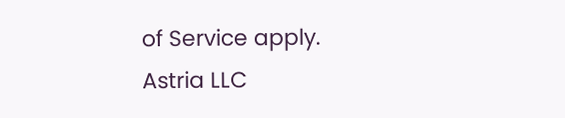of Service apply.
Astria LLC